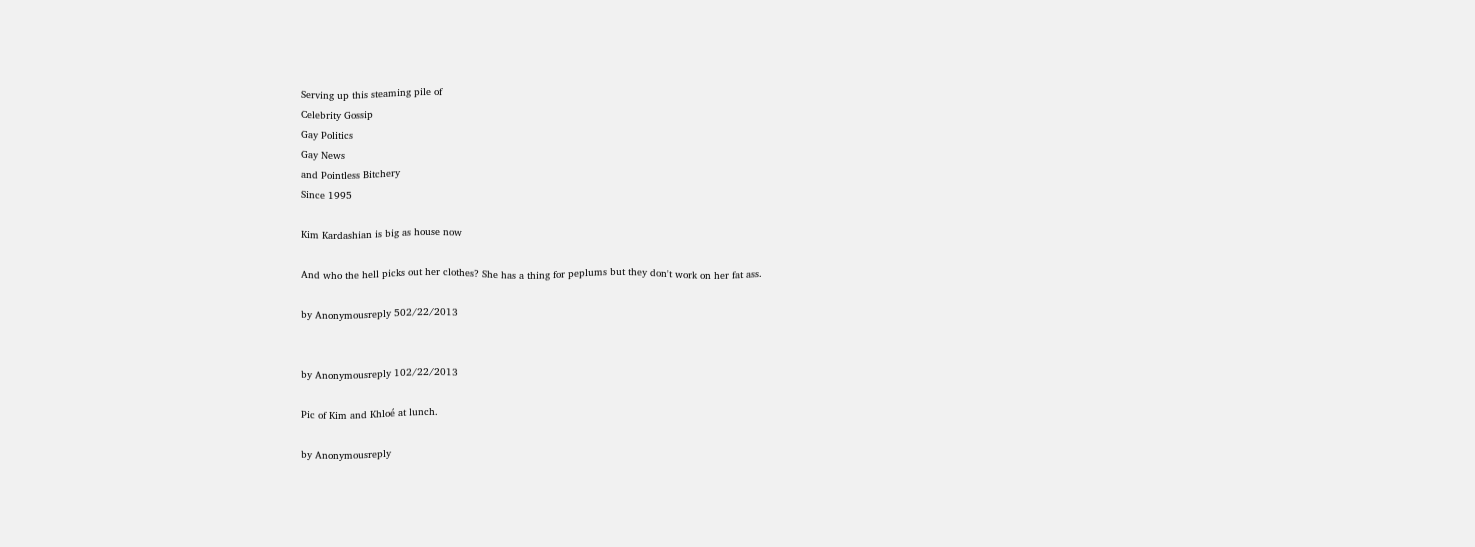Serving up this steaming pile of
Celebrity Gossip
Gay Politics
Gay News
and Pointless Bitchery
Since 1995

Kim Kardashian is big as house now

And who the hell picks out her clothes? She has a thing for peplums but they don't work on her fat ass.

by Anonymousreply 502/22/2013


by Anonymousreply 102/22/2013

Pic of Kim and Khloé at lunch.

by Anonymousreply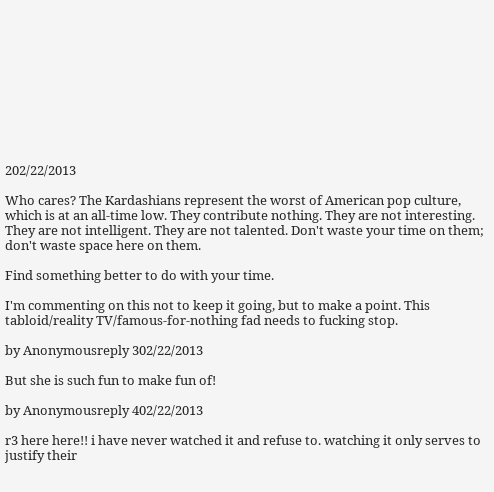202/22/2013

Who cares? The Kardashians represent the worst of American pop culture, which is at an all-time low. They contribute nothing. They are not interesting. They are not intelligent. They are not talented. Don't waste your time on them; don't waste space here on them.

Find something better to do with your time.

I'm commenting on this not to keep it going, but to make a point. This tabloid/reality TV/famous-for-nothing fad needs to fucking stop.

by Anonymousreply 302/22/2013

But she is such fun to make fun of!

by Anonymousreply 402/22/2013

r3 here here!! i have never watched it and refuse to. watching it only serves to justify their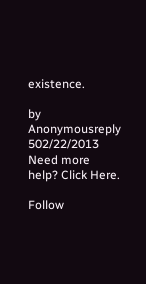existence.

by Anonymousreply 502/22/2013
Need more help? Click Here.

Follow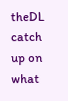theDL catch up on what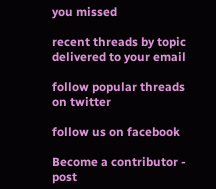you missed

recent threads by topic delivered to your email

follow popular threads on twitter

follow us on facebook

Become a contributor - post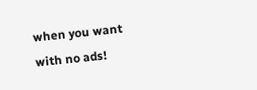when you want with no ads!